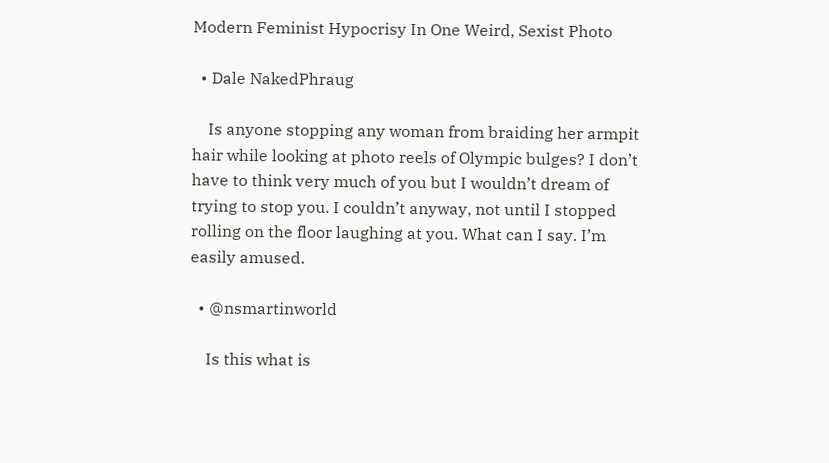Modern Feminist Hypocrisy In One Weird, Sexist Photo

  • Dale NakedPhraug

    Is anyone stopping any woman from braiding her armpit hair while looking at photo reels of Olympic bulges? I don’t have to think very much of you but I wouldn’t dream of trying to stop you. I couldn’t anyway, not until I stopped rolling on the floor laughing at you. What can I say. I’m easily amused.

  • @nsmartinworld

    Is this what is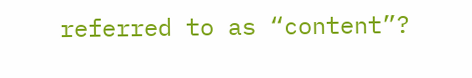referred to as “content”?